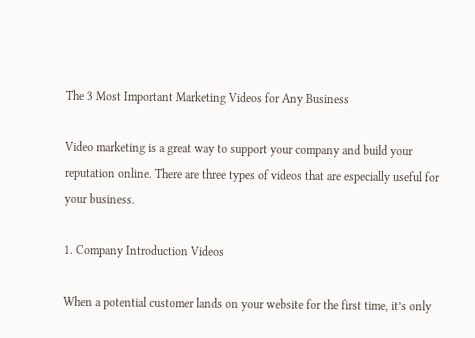The 3 Most Important Marketing Videos for Any Business

Video marketing is a great way to support your company and build your reputation online. There are three types of videos that are especially useful for your business.

1. Company Introduction Videos

When a potential customer lands on your website for the first time, it’s only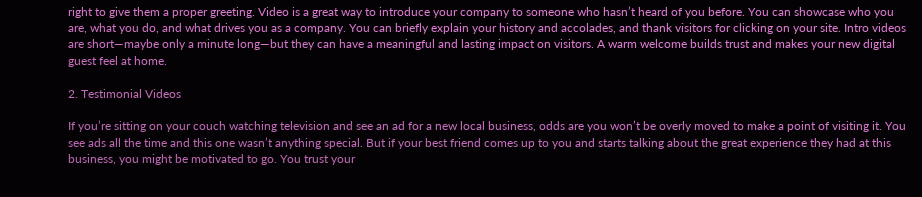right to give them a proper greeting. Video is a great way to introduce your company to someone who hasn’t heard of you before. You can showcase who you are, what you do, and what drives you as a company. You can briefly explain your history and accolades, and thank visitors for clicking on your site. Intro videos are short—maybe only a minute long—but they can have a meaningful and lasting impact on visitors. A warm welcome builds trust and makes your new digital guest feel at home.

2. Testimonial Videos

If you’re sitting on your couch watching television and see an ad for a new local business, odds are you won’t be overly moved to make a point of visiting it. You see ads all the time and this one wasn’t anything special. But if your best friend comes up to you and starts talking about the great experience they had at this business, you might be motivated to go. You trust your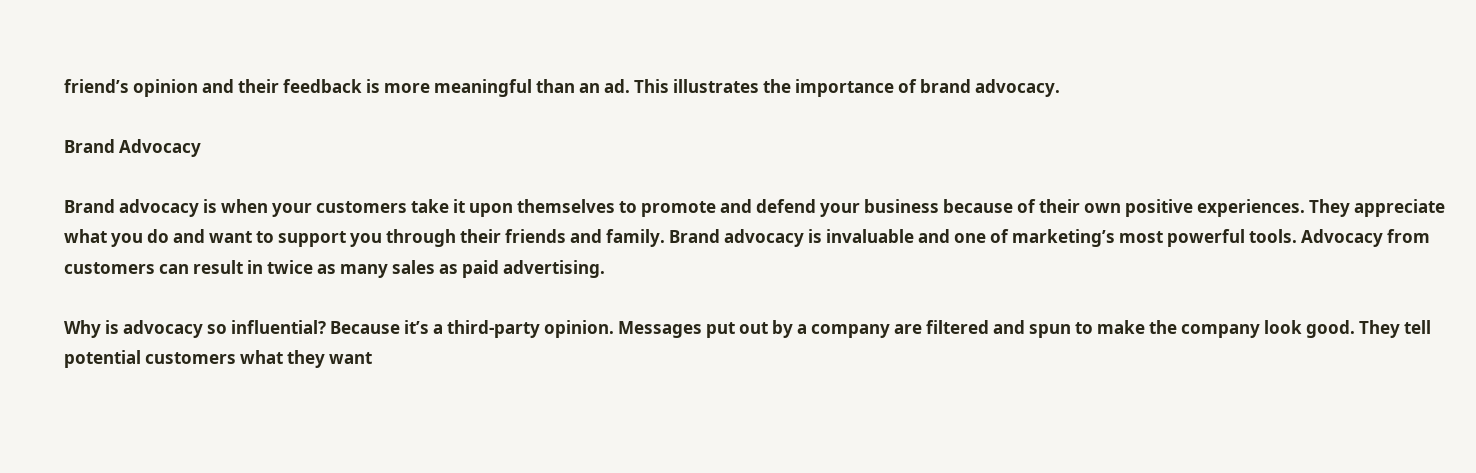friend’s opinion and their feedback is more meaningful than an ad. This illustrates the importance of brand advocacy.

Brand Advocacy

Brand advocacy is when your customers take it upon themselves to promote and defend your business because of their own positive experiences. They appreciate what you do and want to support you through their friends and family. Brand advocacy is invaluable and one of marketing’s most powerful tools. Advocacy from customers can result in twice as many sales as paid advertising.

Why is advocacy so influential? Because it’s a third-party opinion. Messages put out by a company are filtered and spun to make the company look good. They tell potential customers what they want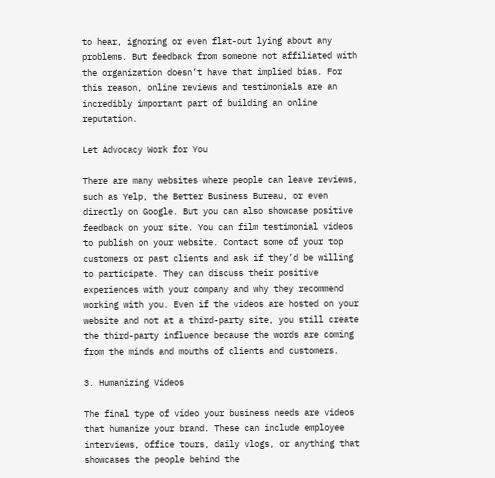to hear, ignoring or even flat-out lying about any problems. But feedback from someone not affiliated with the organization doesn’t have that implied bias. For this reason, online reviews and testimonials are an incredibly important part of building an online reputation.

Let Advocacy Work for You

There are many websites where people can leave reviews, such as Yelp, the Better Business Bureau, or even directly on Google. But you can also showcase positive feedback on your site. You can film testimonial videos to publish on your website. Contact some of your top customers or past clients and ask if they’d be willing to participate. They can discuss their positive experiences with your company and why they recommend working with you. Even if the videos are hosted on your website and not at a third-party site, you still create the third-party influence because the words are coming from the minds and mouths of clients and customers.

3. Humanizing Videos

The final type of video your business needs are videos that humanize your brand. These can include employee interviews, office tours, daily vlogs, or anything that showcases the people behind the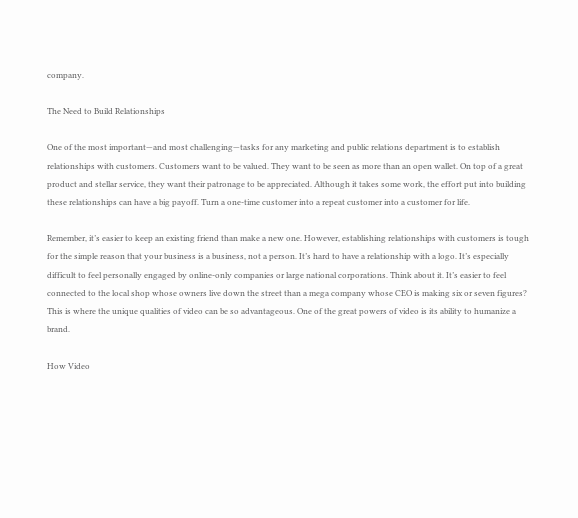company.

The Need to Build Relationships

One of the most important—and most challenging—tasks for any marketing and public relations department is to establish relationships with customers. Customers want to be valued. They want to be seen as more than an open wallet. On top of a great product and stellar service, they want their patronage to be appreciated. Although it takes some work, the effort put into building these relationships can have a big payoff. Turn a one-time customer into a repeat customer into a customer for life.

Remember, it’s easier to keep an existing friend than make a new one. However, establishing relationships with customers is tough for the simple reason that your business is a business, not a person. It’s hard to have a relationship with a logo. It’s especially difficult to feel personally engaged by online-only companies or large national corporations. Think about it. It’s easier to feel connected to the local shop whose owners live down the street than a mega company whose CEO is making six or seven figures? This is where the unique qualities of video can be so advantageous. One of the great powers of video is its ability to humanize a brand.

How Video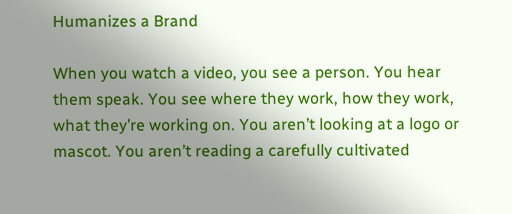Humanizes a Brand

When you watch a video, you see a person. You hear them speak. You see where they work, how they work, what they’re working on. You aren’t looking at a logo or mascot. You aren’t reading a carefully cultivated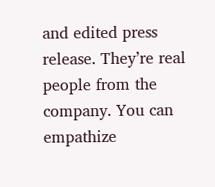and edited press release. They’re real people from the company. You can empathize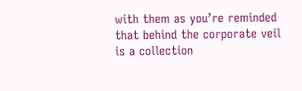with them as you’re reminded that behind the corporate veil is a collection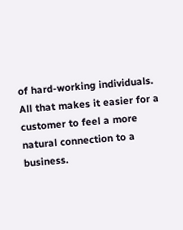of hard-working individuals. All that makes it easier for a customer to feel a more natural connection to a business.